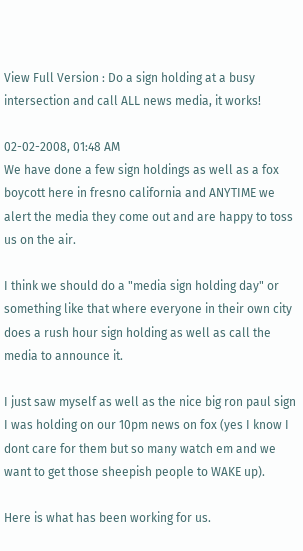View Full Version : Do a sign holding at a busy intersection and call ALL news media, it works!

02-02-2008, 01:48 AM
We have done a few sign holdings as well as a fox boycott here in fresno california and ANYTIME we alert the media they come out and are happy to toss us on the air.

I think we should do a "media sign holding day" or something like that where everyone in their own city does a rush hour sign holding as well as call the media to announce it.

I just saw myself as well as the nice big ron paul sign I was holding on our 10pm news on fox (yes I know I dont care for them but so many watch em and we want to get those sheepish people to WAKE up).

Here is what has been working for us.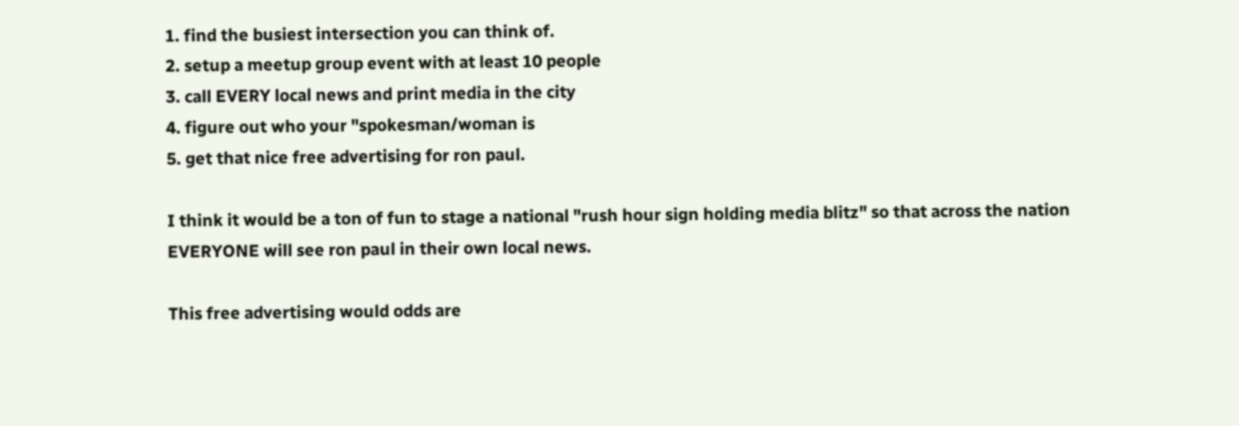1. find the busiest intersection you can think of.
2. setup a meetup group event with at least 10 people
3. call EVERY local news and print media in the city
4. figure out who your "spokesman/woman is
5. get that nice free advertising for ron paul.

I think it would be a ton of fun to stage a national "rush hour sign holding media blitz" so that across the nation EVERYONE will see ron paul in their own local news.

This free advertising would odds are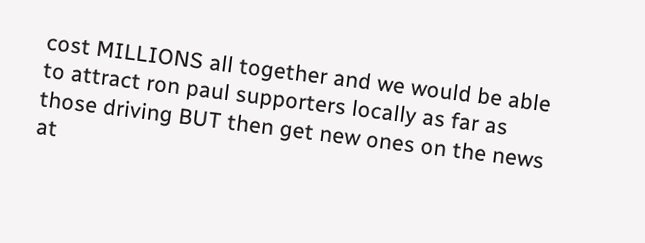cost MILLIONS all together and we would be able to attract ron paul supporters locally as far as those driving BUT then get new ones on the news at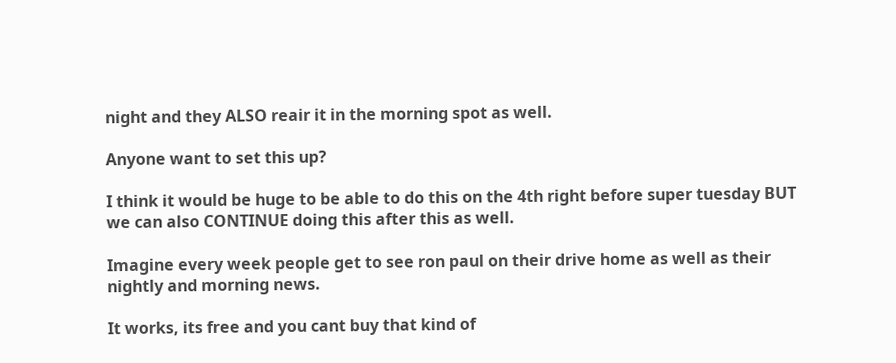night and they ALSO reair it in the morning spot as well.

Anyone want to set this up?

I think it would be huge to be able to do this on the 4th right before super tuesday BUT we can also CONTINUE doing this after this as well.

Imagine every week people get to see ron paul on their drive home as well as their nightly and morning news.

It works, its free and you cant buy that kind of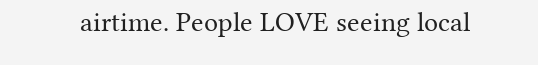airtime. People LOVE seeing local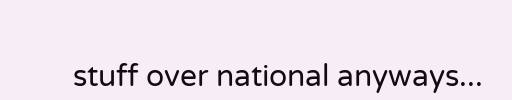stuff over national anyways...